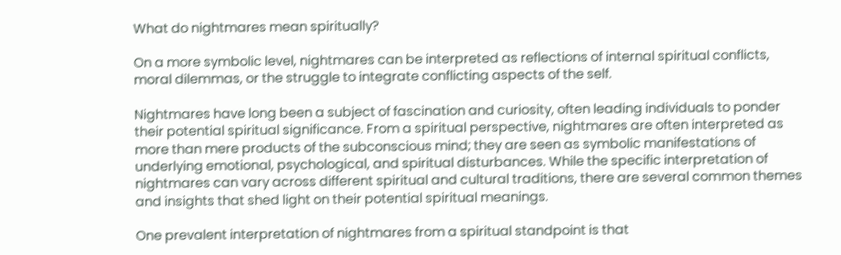What do nightmares mean spiritually?

On a more symbolic level, nightmares can be interpreted as reflections of internal spiritual conflicts, moral dilemmas, or the struggle to integrate conflicting aspects of the self.

Nightmares have long been a subject of fascination and curiosity, often leading individuals to ponder their potential spiritual significance. From a spiritual perspective, nightmares are often interpreted as more than mere products of the subconscious mind; they are seen as symbolic manifestations of underlying emotional, psychological, and spiritual disturbances. While the specific interpretation of nightmares can vary across different spiritual and cultural traditions, there are several common themes and insights that shed light on their potential spiritual meanings.

One prevalent interpretation of nightmares from a spiritual standpoint is that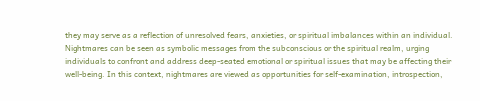they may serve as a reflection of unresolved fears, anxieties, or spiritual imbalances within an individual. Nightmares can be seen as symbolic messages from the subconscious or the spiritual realm, urging individuals to confront and address deep-seated emotional or spiritual issues that may be affecting their well-being. In this context, nightmares are viewed as opportunities for self-examination, introspection,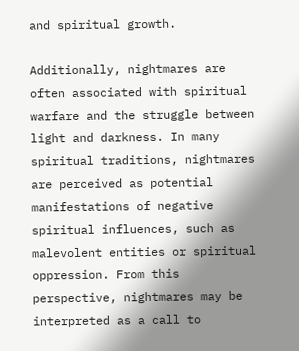and spiritual growth.

Additionally, nightmares are often associated with spiritual warfare and the struggle between light and darkness. In many spiritual traditions, nightmares are perceived as potential manifestations of negative spiritual influences, such as malevolent entities or spiritual oppression. From this perspective, nightmares may be interpreted as a call to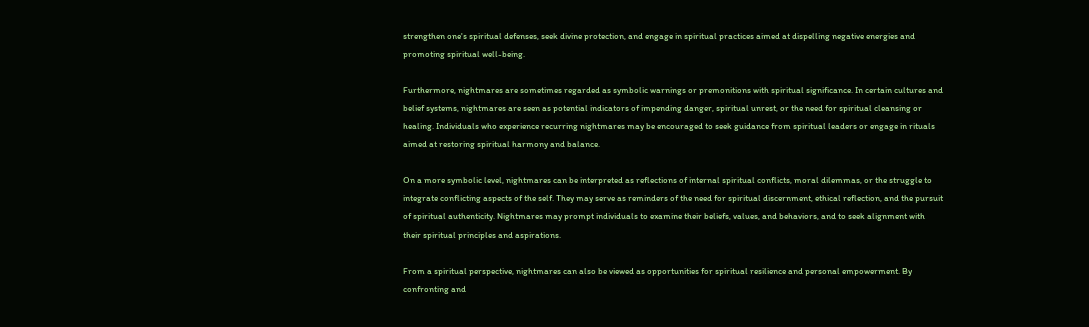strengthen one's spiritual defenses, seek divine protection, and engage in spiritual practices aimed at dispelling negative energies and promoting spiritual well-being.

Furthermore, nightmares are sometimes regarded as symbolic warnings or premonitions with spiritual significance. In certain cultures and belief systems, nightmares are seen as potential indicators of impending danger, spiritual unrest, or the need for spiritual cleansing or healing. Individuals who experience recurring nightmares may be encouraged to seek guidance from spiritual leaders or engage in rituals aimed at restoring spiritual harmony and balance.

On a more symbolic level, nightmares can be interpreted as reflections of internal spiritual conflicts, moral dilemmas, or the struggle to integrate conflicting aspects of the self. They may serve as reminders of the need for spiritual discernment, ethical reflection, and the pursuit of spiritual authenticity. Nightmares may prompt individuals to examine their beliefs, values, and behaviors, and to seek alignment with their spiritual principles and aspirations.

From a spiritual perspective, nightmares can also be viewed as opportunities for spiritual resilience and personal empowerment. By confronting and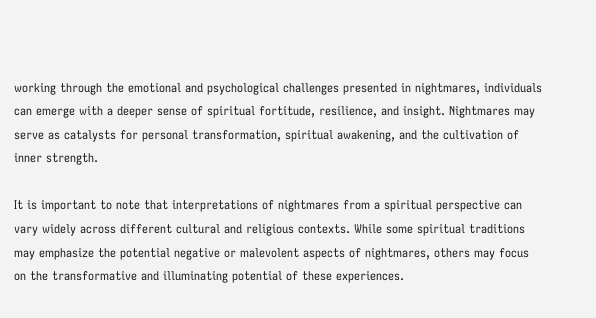working through the emotional and psychological challenges presented in nightmares, individuals can emerge with a deeper sense of spiritual fortitude, resilience, and insight. Nightmares may serve as catalysts for personal transformation, spiritual awakening, and the cultivation of inner strength.

It is important to note that interpretations of nightmares from a spiritual perspective can vary widely across different cultural and religious contexts. While some spiritual traditions may emphasize the potential negative or malevolent aspects of nightmares, others may focus on the transformative and illuminating potential of these experiences.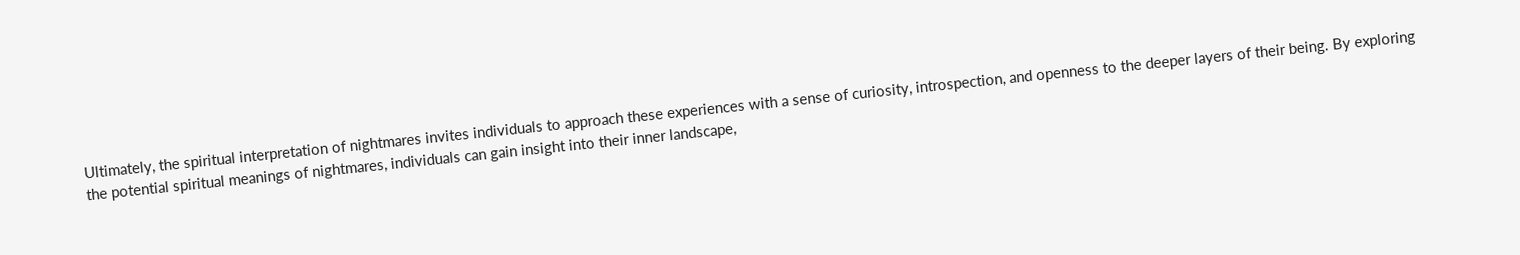Ultimately, the spiritual interpretation of nightmares invites individuals to approach these experiences with a sense of curiosity, introspection, and openness to the deeper layers of their being. By exploring the potential spiritual meanings of nightmares, individuals can gain insight into their inner landscape,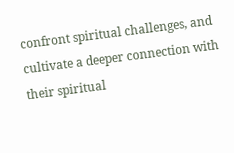confront spiritual challenges, and cultivate a deeper connection with their spiritual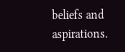beliefs and aspirations.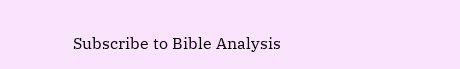Subscribe to Bible Analysis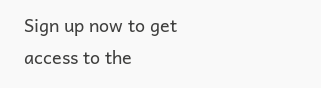Sign up now to get access to the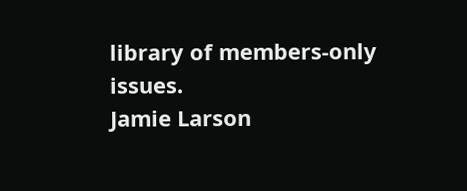library of members-only issues.
Jamie Larson